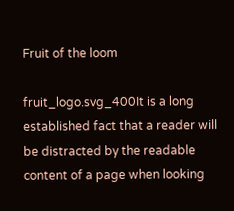Fruit of the loom

fruit_logo.svg_400It is a long established fact that a reader will be distracted by the readable content of a page when looking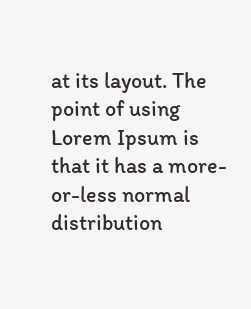at its layout. The point of using Lorem Ipsum is that it has a more-or-less normal distribution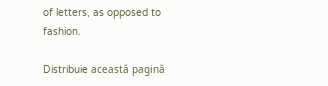of letters, as opposed to fashion.

Distribuie această pagină